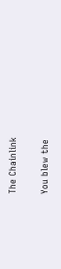The Chainlink

You blew the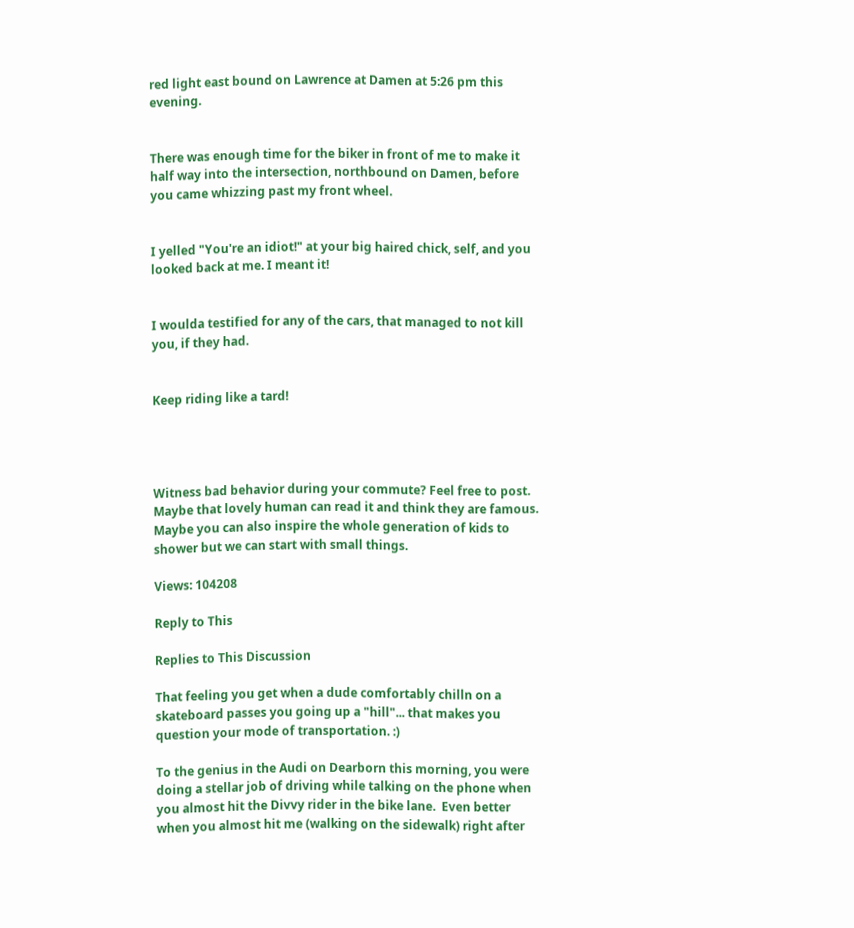red light east bound on Lawrence at Damen at 5:26 pm this evening.


There was enough time for the biker in front of me to make it half way into the intersection, northbound on Damen, before you came whizzing past my front wheel.


I yelled "You're an idiot!" at your big haired chick, self, and you looked back at me. I meant it!


I woulda testified for any of the cars, that managed to not kill you, if they had.


Keep riding like a tard!




Witness bad behavior during your commute? Feel free to post. Maybe that lovely human can read it and think they are famous. Maybe you can also inspire the whole generation of kids to shower but we can start with small things.

Views: 104208

Reply to This

Replies to This Discussion

That feeling you get when a dude comfortably chilln on a skateboard passes you going up a "hill"... that makes you question your mode of transportation. :)

To the genius in the Audi on Dearborn this morning, you were doing a stellar job of driving while talking on the phone when you almost hit the Divvy rider in the bike lane.  Even better when you almost hit me (walking on the sidewalk) right after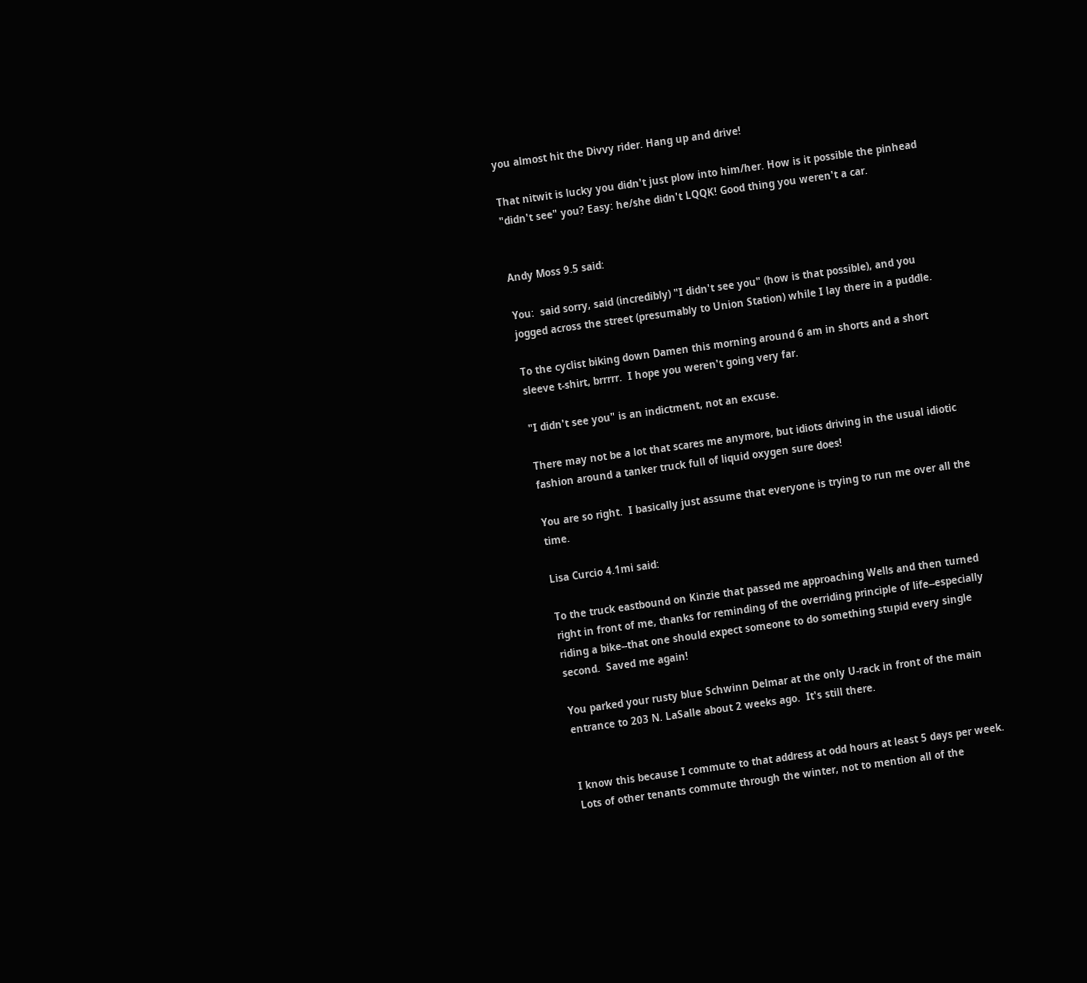you almost hit the Divvy rider. Hang up and drive!

That nitwit is lucky you didn't just plow into him/her. How is it possible the pinhead "didn't see" you? Easy: he/she didn't LQQK! Good thing you weren't a car.


Andy Moss 9.5 said:

You:  said sorry, said (incredibly) "I didn't see you" (how is that possible), and you jogged across the street (presumably to Union Station) while I lay there in a puddle.

To the cyclist biking down Damen this morning around 6 am in shorts and a short sleeve t-shirt, brrrrr.  I hope you weren't going very far.

"I didn't see you" is an indictment, not an excuse.

There may not be a lot that scares me anymore, but idiots driving in the usual idiotic fashion around a tanker truck full of liquid oxygen sure does!

You are so right.  I basically just assume that everyone is trying to run me over all the time.

Lisa Curcio 4.1mi said:

To the truck eastbound on Kinzie that passed me approaching Wells and then turned right in front of me, thanks for reminding of the overriding principle of life--especially riding a bike--that one should expect someone to do something stupid every single second.  Saved me again!

You parked your rusty blue Schwinn Delmar at the only U-rack in front of the main entrance to 203 N. LaSalle about 2 weeks ago.  It's still there.


I know this because I commute to that address at odd hours at least 5 days per week.  Lots of other tenants commute through the winter, not to mention all of the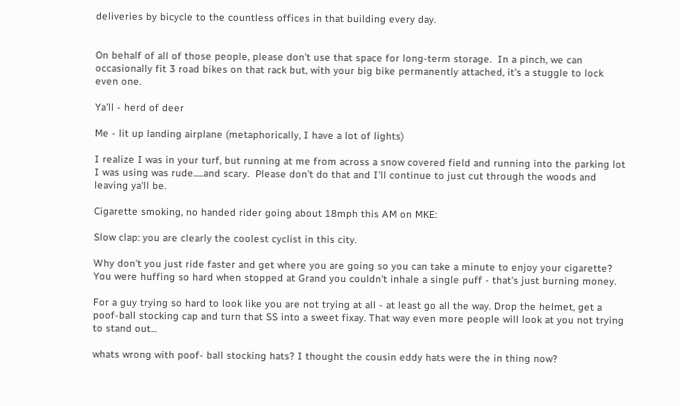deliveries by bicycle to the countless offices in that building every day.


On behalf of all of those people, please don't use that space for long-term storage.  In a pinch, we can occasionally fit 3 road bikes on that rack but, with your big bike permanently attached, it's a stuggle to lock even one.

Ya'll - herd of deer

Me - lit up landing airplane (metaphorically, I have a lot of lights)

I realize I was in your turf, but running at me from across a snow covered field and running into the parking lot I was using was rude.....and scary.  Please don't do that and I'll continue to just cut through the woods and leaving ya'll be.

Cigarette smoking, no handed rider going about 18mph this AM on MKE:

Slow clap: you are clearly the coolest cyclist in this city.

Why don't you just ride faster and get where you are going so you can take a minute to enjoy your cigarette? You were huffing so hard when stopped at Grand you couldn't inhale a single puff - that's just burning money.

For a guy trying so hard to look like you are not trying at all - at least go all the way. Drop the helmet, get a poof-ball stocking cap and turn that SS into a sweet fixay. That way even more people will look at you not trying to stand out...

whats wrong with poof- ball stocking hats? I thought the cousin eddy hats were the in thing now?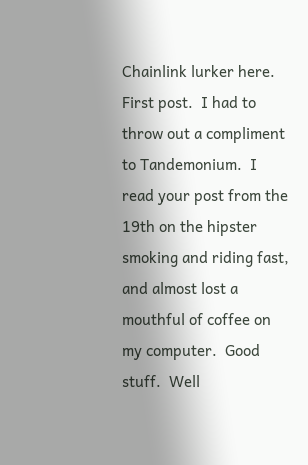Chainlink lurker here.  First post.  I had to throw out a compliment to Tandemonium.  I read your post from the 19th on the hipster smoking and riding fast, and almost lost a mouthful of coffee on my computer.  Good stuff.  Well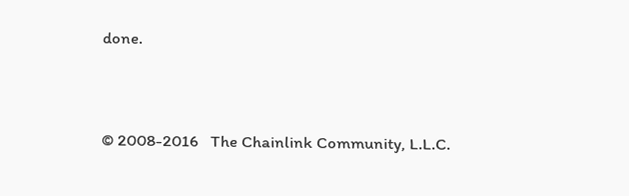done.


© 2008-2016   The Chainlink Community, L.L.C.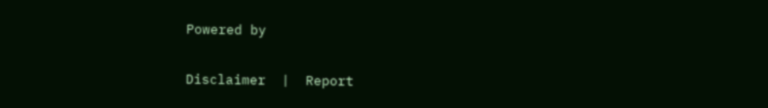Powered by

Disclaimer  |  Report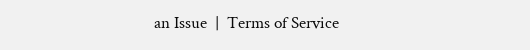an Issue  |  Terms of Service